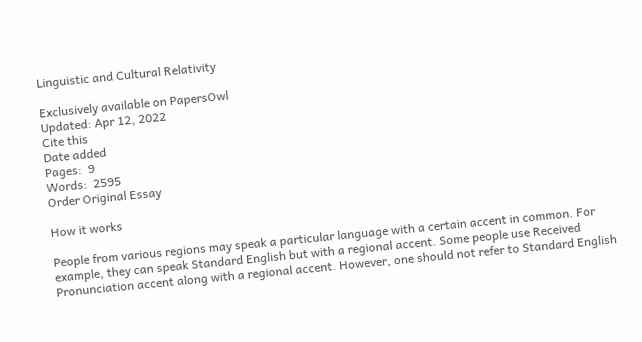Linguistic and Cultural Relativity

Exclusively available on PapersOwl
Updated: Apr 12, 2022
Cite this
Date added
Pages:  9
Words:  2595
Order Original Essay

How it works

People from various regions may speak a particular language with a certain accent in common. For example, they can speak Standard English but with a regional accent. Some people use Received Pronunciation accent along with a regional accent. However, one should not refer to Standard English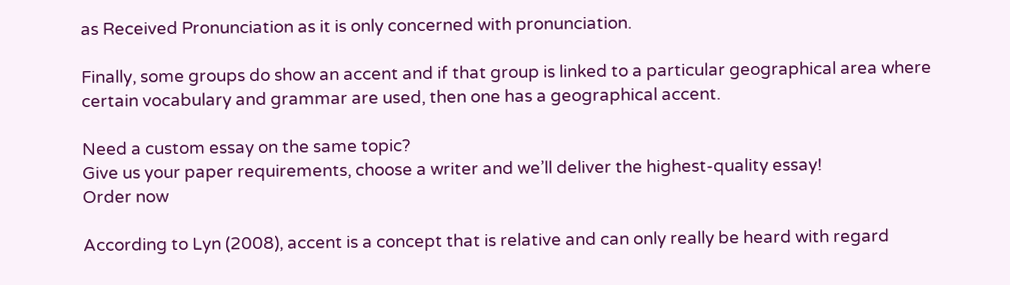as Received Pronunciation as it is only concerned with pronunciation.

Finally, some groups do show an accent and if that group is linked to a particular geographical area where certain vocabulary and grammar are used, then one has a geographical accent.

Need a custom essay on the same topic?
Give us your paper requirements, choose a writer and we’ll deliver the highest-quality essay!
Order now

According to Lyn (2008), accent is a concept that is relative and can only really be heard with regard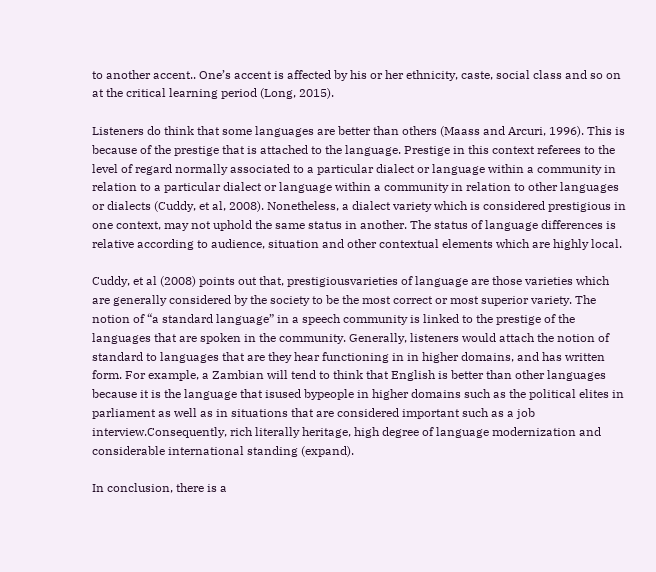to another accent.. One’s accent is affected by his or her ethnicity, caste, social class and so on at the critical learning period (Long, 2015).

Listeners do think that some languages are better than others (Maass and Arcuri, 1996). This is because of the prestige that is attached to the language. Prestige in this context referees to the level of regard normally associated to a particular dialect or language within a community in relation to a particular dialect or language within a community in relation to other languages or dialects (Cuddy, et al, 2008). Nonetheless, a dialect variety which is considered prestigious in one context, may not uphold the same status in another. The status of language differences is relative according to audience, situation and other contextual elements which are highly local.

Cuddy, et al (2008) points out that, prestigiousvarieties of language are those varieties which are generally considered by the society to be the most correct or most superior variety. The notion of “a standard language” in a speech community is linked to the prestige of the languages that are spoken in the community. Generally, listeners would attach the notion of standard to languages that are they hear functioning in in higher domains, and has written form. For example, a Zambian will tend to think that English is better than other languages because it is the language that isused bypeople in higher domains such as the political elites in parliament as well as in situations that are considered important such as a job interview.Consequently, rich literally heritage, high degree of language modernization and considerable international standing (expand).

In conclusion, there is a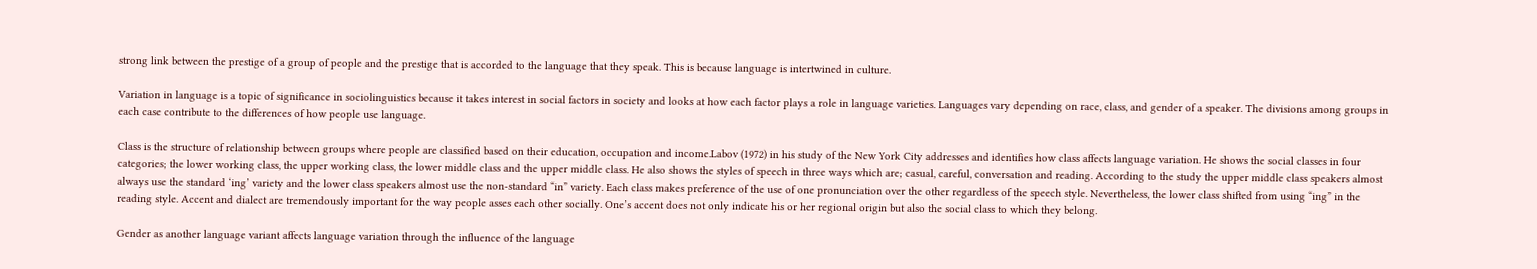strong link between the prestige of a group of people and the prestige that is accorded to the language that they speak. This is because language is intertwined in culture.

Variation in language is a topic of significance in sociolinguistics because it takes interest in social factors in society and looks at how each factor plays a role in language varieties. Languages vary depending on race, class, and gender of a speaker. The divisions among groups in each case contribute to the differences of how people use language.

Class is the structure of relationship between groups where people are classified based on their education, occupation and income.Labov (1972) in his study of the New York City addresses and identifies how class affects language variation. He shows the social classes in four categories; the lower working class, the upper working class, the lower middle class and the upper middle class. He also shows the styles of speech in three ways which are; casual, careful, conversation and reading. According to the study the upper middle class speakers almost always use the standard ‘ing’ variety and the lower class speakers almost use the non-standard “in” variety. Each class makes preference of the use of one pronunciation over the other regardless of the speech style. Nevertheless, the lower class shifted from using “ing” in the reading style. Accent and dialect are tremendously important for the way people asses each other socially. One’s accent does not only indicate his or her regional origin but also the social class to which they belong.

Gender as another language variant affects language variation through the influence of the language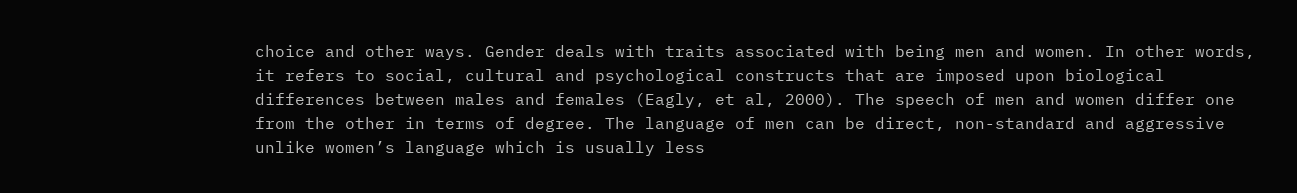choice and other ways. Gender deals with traits associated with being men and women. In other words, it refers to social, cultural and psychological constructs that are imposed upon biological differences between males and females (Eagly, et al, 2000). The speech of men and women differ one from the other in terms of degree. The language of men can be direct, non-standard and aggressive unlike women’s language which is usually less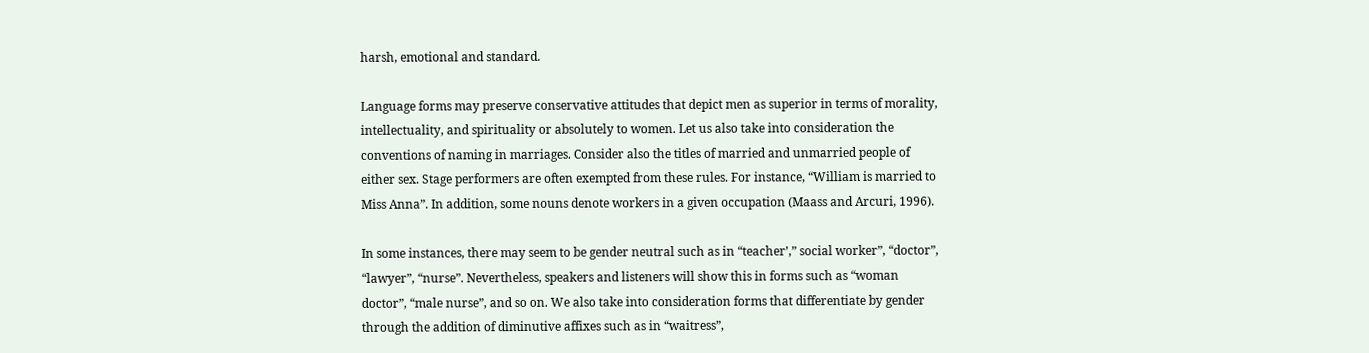harsh, emotional and standard.

Language forms may preserve conservative attitudes that depict men as superior in terms of morality, intellectuality, and spirituality or absolutely to women. Let us also take into consideration the conventions of naming in marriages. Consider also the titles of married and unmarried people of either sex. Stage performers are often exempted from these rules. For instance, “William is married to Miss Anna”. In addition, some nouns denote workers in a given occupation (Maass and Arcuri, 1996).

In some instances, there may seem to be gender neutral such as in “teacher’,” social worker”, “doctor”, “lawyer”, “nurse”. Nevertheless, speakers and listeners will show this in forms such as “woman doctor”, “male nurse”, and so on. We also take into consideration forms that differentiate by gender through the addition of diminutive affixes such as in “waitress”,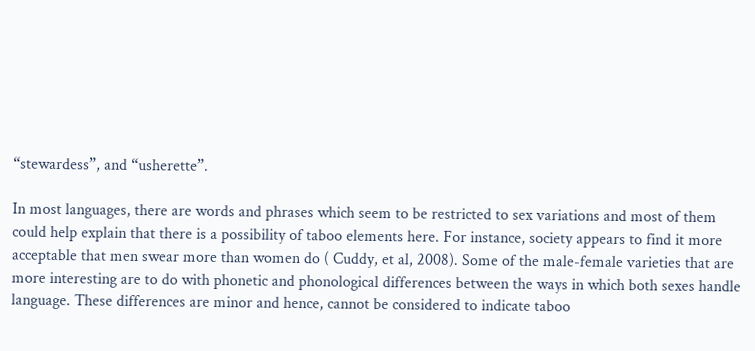“stewardess”, and “usherette”.

In most languages, there are words and phrases which seem to be restricted to sex variations and most of them could help explain that there is a possibility of taboo elements here. For instance, society appears to find it more acceptable that men swear more than women do ( Cuddy, et al, 2008). Some of the male-female varieties that are more interesting are to do with phonetic and phonological differences between the ways in which both sexes handle language. These differences are minor and hence, cannot be considered to indicate taboo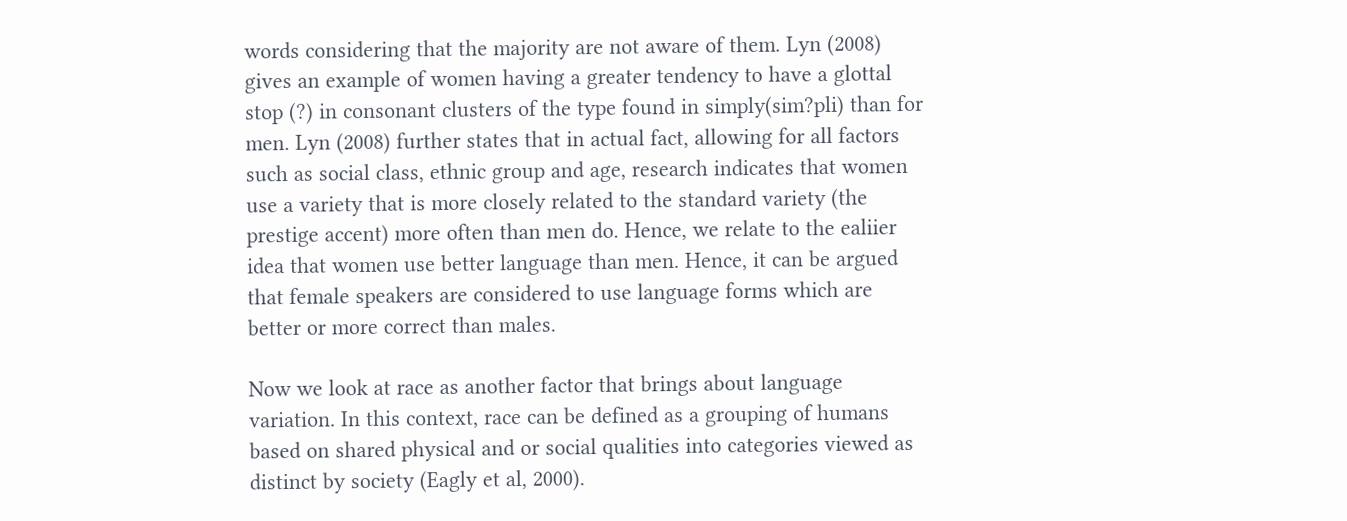words considering that the majority are not aware of them. Lyn (2008) gives an example of women having a greater tendency to have a glottal stop (?) in consonant clusters of the type found in simply(sim?pli) than for men. Lyn (2008) further states that in actual fact, allowing for all factors such as social class, ethnic group and age, research indicates that women use a variety that is more closely related to the standard variety (the prestige accent) more often than men do. Hence, we relate to the ealiier idea that women use better language than men. Hence, it can be argued that female speakers are considered to use language forms which are better or more correct than males.

Now we look at race as another factor that brings about language variation. In this context, race can be defined as a grouping of humans based on shared physical and or social qualities into categories viewed as distinct by society (Eagly et al, 2000).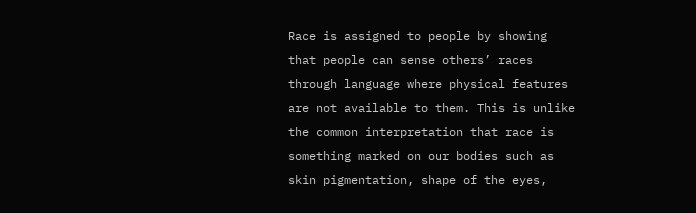Race is assigned to people by showing that people can sense others’ races through language where physical features are not available to them. This is unlike the common interpretation that race is something marked on our bodies such as skin pigmentation, shape of the eyes,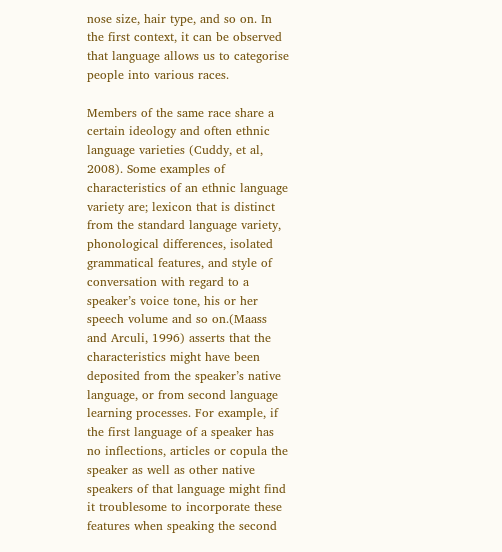nose size, hair type, and so on. In the first context, it can be observed that language allows us to categorise people into various races.

Members of the same race share a certain ideology and often ethnic language varieties (Cuddy, et al, 2008). Some examples of characteristics of an ethnic language variety are; lexicon that is distinct from the standard language variety, phonological differences, isolated grammatical features, and style of conversation with regard to a speaker’s voice tone, his or her speech volume and so on.(Maass and Arculi, 1996) asserts that the characteristics might have been deposited from the speaker’s native language, or from second language learning processes. For example, if the first language of a speaker has no inflections, articles or copula the speaker as well as other native speakers of that language might find it troublesome to incorporate these features when speaking the second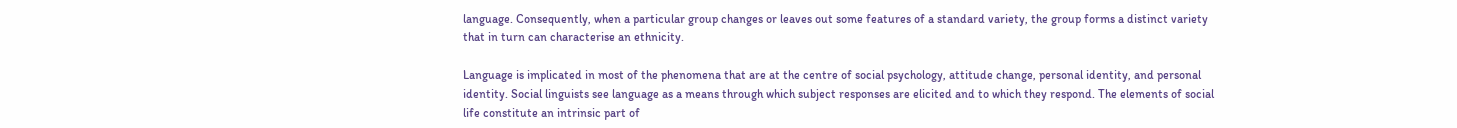language. Consequently, when a particular group changes or leaves out some features of a standard variety, the group forms a distinct variety that in turn can characterise an ethnicity.

Language is implicated in most of the phenomena that are at the centre of social psychology, attitude change, personal identity, and personal identity. Social linguists see language as a means through which subject responses are elicited and to which they respond. The elements of social life constitute an intrinsic part of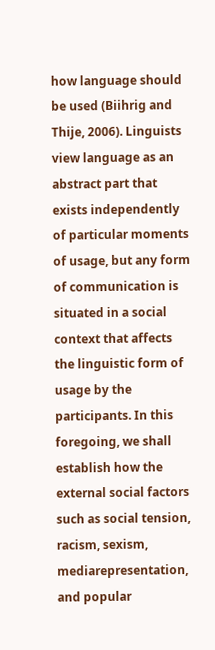how language should be used (Biihrig and Thije, 2006). Linguists view language as an abstract part that exists independently of particular moments of usage, but any form of communication is situated in a social context that affects the linguistic form of usage by the participants. In this foregoing, we shall establish how the external social factors such as social tension, racism, sexism, mediarepresentation, and popular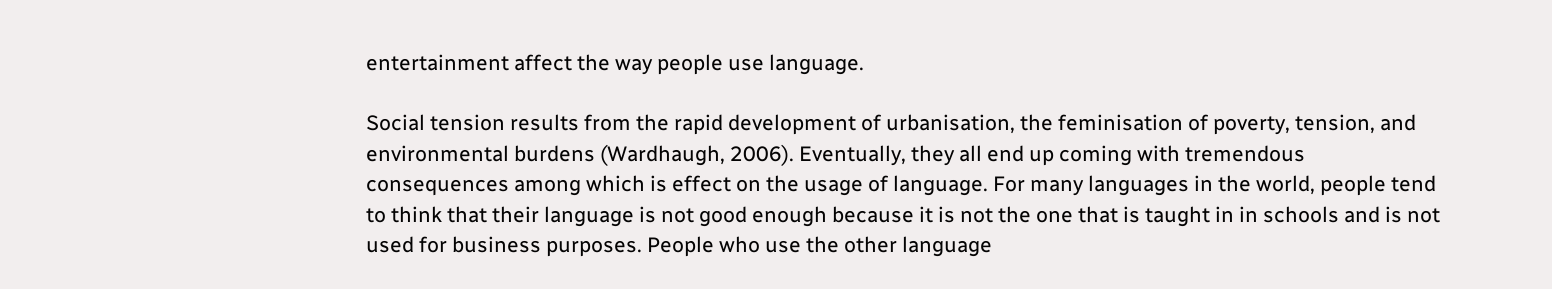entertainment affect the way people use language.

Social tension results from the rapid development of urbanisation, the feminisation of poverty, tension, and environmental burdens (Wardhaugh, 2006). Eventually, they all end up coming with tremendous consequences among which is effect on the usage of language. For many languages in the world, people tend to think that their language is not good enough because it is not the one that is taught in in schools and is not used for business purposes. People who use the other language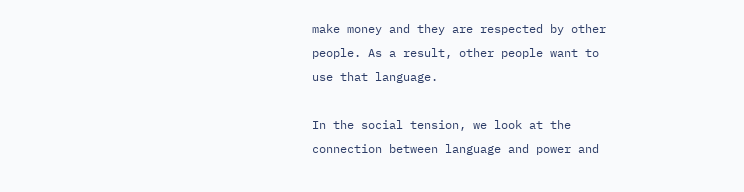make money and they are respected by other people. As a result, other people want to use that language.

In the social tension, we look at the connection between language and power and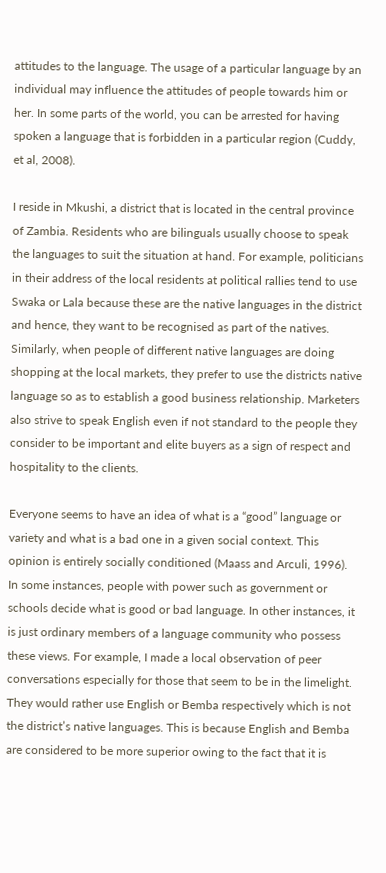attitudes to the language. The usage of a particular language by an individual may influence the attitudes of people towards him or her. In some parts of the world, you can be arrested for having spoken a language that is forbidden in a particular region (Cuddy, et al, 2008).

I reside in Mkushi, a district that is located in the central province of Zambia. Residents who are bilinguals usually choose to speak the languages to suit the situation at hand. For example, politicians in their address of the local residents at political rallies tend to use Swaka or Lala because these are the native languages in the district and hence, they want to be recognised as part of the natives. Similarly, when people of different native languages are doing shopping at the local markets, they prefer to use the districts native language so as to establish a good business relationship. Marketers also strive to speak English even if not standard to the people they consider to be important and elite buyers as a sign of respect and hospitality to the clients.

Everyone seems to have an idea of what is a “good” language or variety and what is a bad one in a given social context. This opinion is entirely socially conditioned (Maass and Arculi, 1996). In some instances, people with power such as government or schools decide what is good or bad language. In other instances, it is just ordinary members of a language community who possess these views. For example, I made a local observation of peer conversations especially for those that seem to be in the limelight. They would rather use English or Bemba respectively which is not the district’s native languages. This is because English and Bemba are considered to be more superior owing to the fact that it is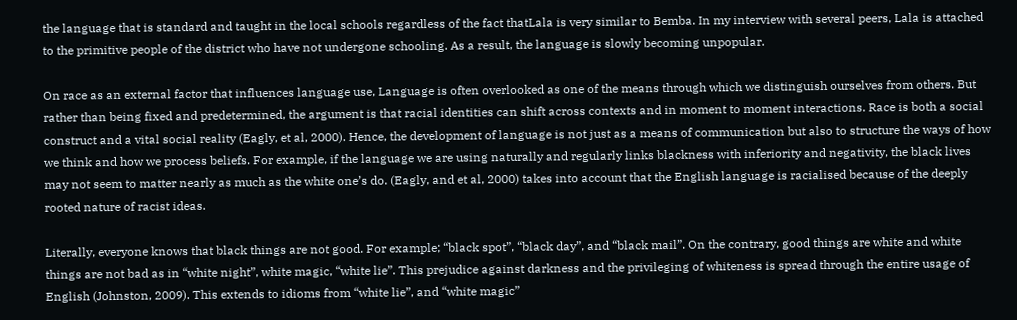the language that is standard and taught in the local schools regardless of the fact thatLala is very similar to Bemba. In my interview with several peers, Lala is attached to the primitive people of the district who have not undergone schooling. As a result, the language is slowly becoming unpopular.

On race as an external factor that influences language use, Language is often overlooked as one of the means through which we distinguish ourselves from others. But rather than being fixed and predetermined, the argument is that racial identities can shift across contexts and in moment to moment interactions. Race is both a social construct and a vital social reality (Eagly, et al, 2000). Hence, the development of language is not just as a means of communication but also to structure the ways of how we think and how we process beliefs. For example, if the language we are using naturally and regularly links blackness with inferiority and negativity, the black lives may not seem to matter nearly as much as the white one’s do. (Eagly, and et al, 2000) takes into account that the English language is racialised because of the deeply rooted nature of racist ideas.

Literally, everyone knows that black things are not good. For example; “black spot”, “black day”, and “black mail”. On the contrary, good things are white and white things are not bad as in “white night”, white magic, “white lie”. This prejudice against darkness and the privileging of whiteness is spread through the entire usage of English (Johnston, 2009). This extends to idioms from “white lie”, and “white magic”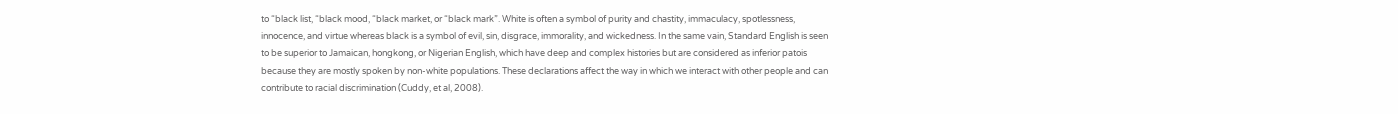to “black list, “black mood, “black market, or “black mark”. White is often a symbol of purity and chastity, immaculacy, spotlessness, innocence, and virtue whereas black is a symbol of evil, sin, disgrace, immorality, and wickedness. In the same vain, Standard English is seen to be superior to Jamaican, hongkong, or Nigerian English, which have deep and complex histories but are considered as inferior patois because they are mostly spoken by non-white populations. These declarations affect the way in which we interact with other people and can contribute to racial discrimination (Cuddy, et al, 2008).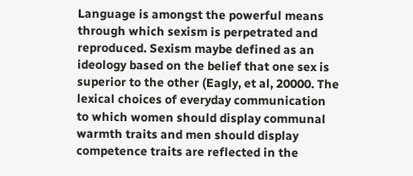Language is amongst the powerful means through which sexism is perpetrated and reproduced. Sexism maybe defined as an ideology based on the belief that one sex is superior to the other (Eagly, et al, 20000. The lexical choices of everyday communication to which women should display communal warmth traits and men should display competence traits are reflected in the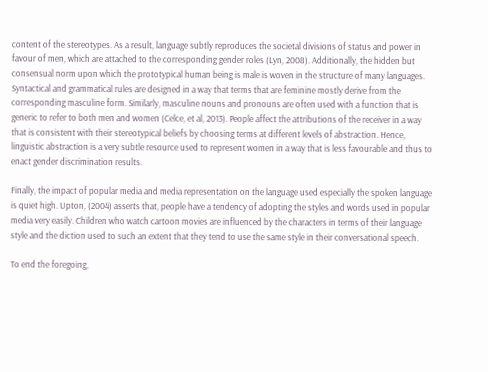content of the stereotypes. As a result, language subtly reproduces the societal divisions of status and power in favour of men, which are attached to the corresponding gender roles (Lyn, 2008). Additionally, the hidden but consensual norm upon which the prototypical human being is male is woven in the structure of many languages. Syntactical and grammatical rules are designed in a way that terms that are feminine mostly derive from the corresponding masculine form. Similarly, masculine nouns and pronouns are often used with a function that is generic to refer to both men and women (Celce, et al, 2013). People affect the attributions of the receiver in a way that is consistent with their stereotypical beliefs by choosing terms at different levels of abstraction. Hence, linguistic abstraction is a very subtle resource used to represent women in a way that is less favourable and thus to enact gender discrimination results.

Finally, the impact of popular media and media representation on the language used especially the spoken language is quiet high. Upton, (2004) asserts that, people have a tendency of adopting the styles and words used in popular media very easily. Children who watch cartoon movies are influenced by the characters in terms of their language style and the diction used to such an extent that they tend to use the same style in their conversational speech.

To end the foregoing,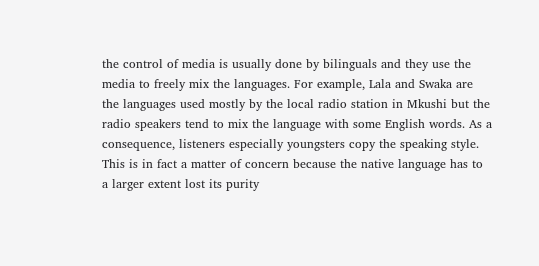the control of media is usually done by bilinguals and they use the media to freely mix the languages. For example, Lala and Swaka are the languages used mostly by the local radio station in Mkushi but the radio speakers tend to mix the language with some English words. As a consequence, listeners especially youngsters copy the speaking style. This is in fact a matter of concern because the native language has to a larger extent lost its purity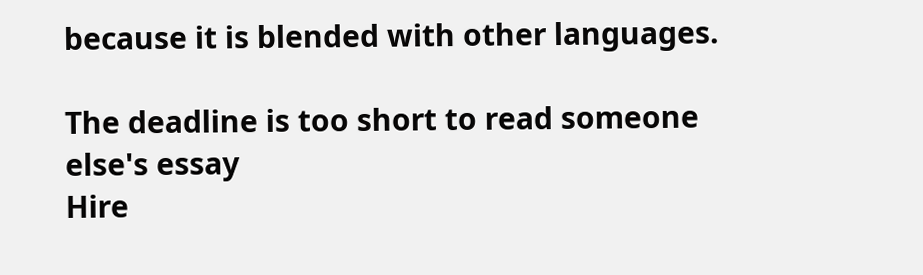because it is blended with other languages.

The deadline is too short to read someone else's essay
Hire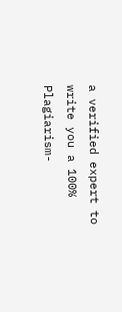a verified expert to write you a 100% Plagiarism-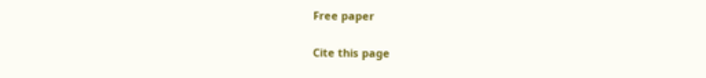Free paper

Cite this page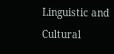Linguistic and Cultural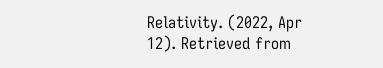Relativity. (2022, Apr 12). Retrieved from